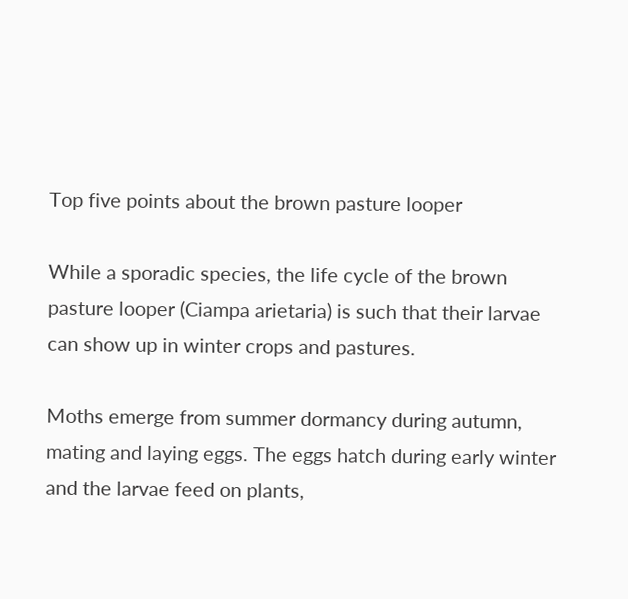Top five points about the brown pasture looper

While a sporadic species, the life cycle of the brown pasture looper (Ciampa arietaria) is such that their larvae can show up in winter crops and pastures.

Moths emerge from summer dormancy during autumn, mating and laying eggs. The eggs hatch during early winter and the larvae feed on plants,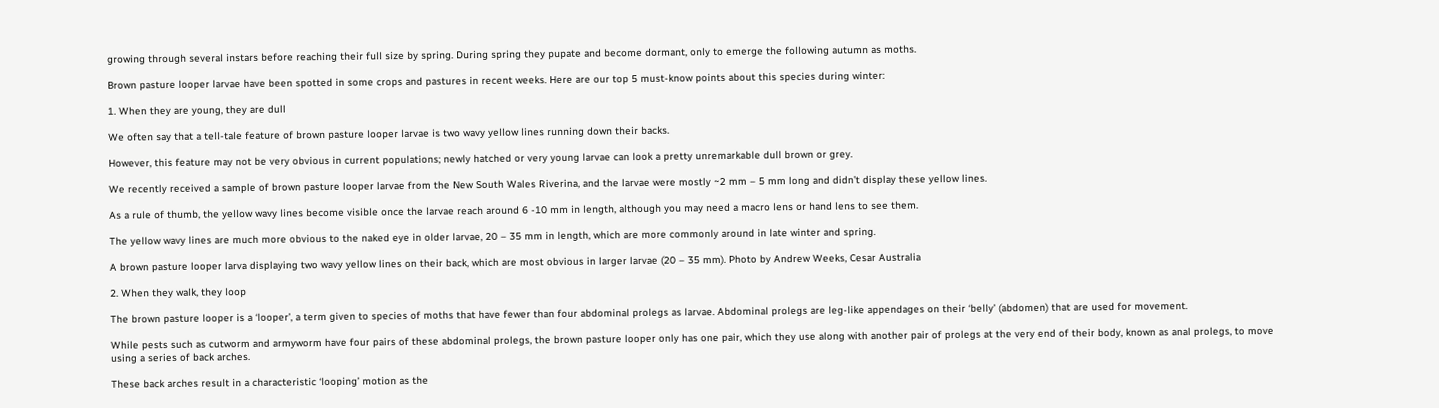growing through several instars before reaching their full size by spring. During spring they pupate and become dormant, only to emerge the following autumn as moths.

Brown pasture looper larvae have been spotted in some crops and pastures in recent weeks. Here are our top 5 must-know points about this species during winter:

1. When they are young, they are dull

We often say that a tell-tale feature of brown pasture looper larvae is two wavy yellow lines running down their backs.

However, this feature may not be very obvious in current populations; newly hatched or very young larvae can look a pretty unremarkable dull brown or grey.

We recently received a sample of brown pasture looper larvae from the New South Wales Riverina, and the larvae were mostly ~2 mm – 5 mm long and didn’t display these yellow lines.

As a rule of thumb, the yellow wavy lines become visible once the larvae reach around 6 -10 mm in length, although you may need a macro lens or hand lens to see them.

The yellow wavy lines are much more obvious to the naked eye in older larvae, 20 – 35 mm in length, which are more commonly around in late winter and spring.

A brown pasture looper larva displaying two wavy yellow lines on their back, which are most obvious in larger larvae (20 – 35 mm). Photo by Andrew Weeks, Cesar Australia

2. When they walk, they loop

The brown pasture looper is a ‘looper’, a term given to species of moths that have fewer than four abdominal prolegs as larvae. Abdominal prolegs are leg-like appendages on their ‘belly’ (abdomen) that are used for movement.

While pests such as cutworm and armyworm have four pairs of these abdominal prolegs, the brown pasture looper only has one pair, which they use along with another pair of prolegs at the very end of their body, known as anal prolegs, to move using a series of back arches.

These back arches result in a characteristic ‘looping’ motion as the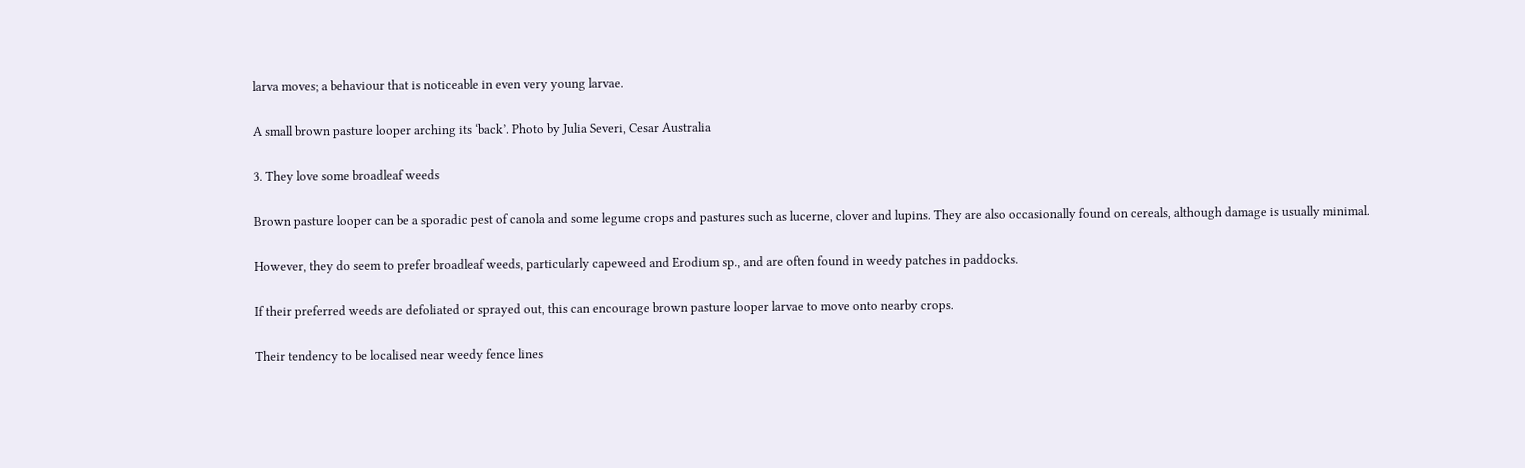larva moves; a behaviour that is noticeable in even very young larvae.

A small brown pasture looper arching its ‘back’. Photo by Julia Severi, Cesar Australia

3. They love some broadleaf weeds

Brown pasture looper can be a sporadic pest of canola and some legume crops and pastures such as lucerne, clover and lupins. They are also occasionally found on cereals, although damage is usually minimal.

However, they do seem to prefer broadleaf weeds, particularly capeweed and Erodium sp., and are often found in weedy patches in paddocks.

If their preferred weeds are defoliated or sprayed out, this can encourage brown pasture looper larvae to move onto nearby crops.

Their tendency to be localised near weedy fence lines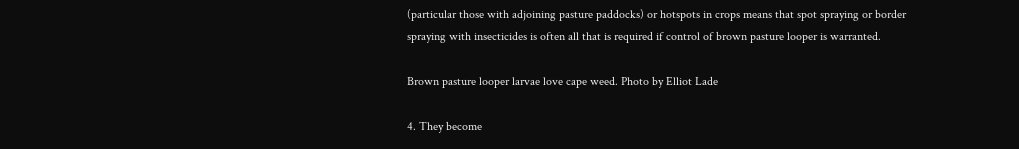(particular those with adjoining pasture paddocks) or hotspots in crops means that spot spraying or border spraying with insecticides is often all that is required if control of brown pasture looper is warranted.

Brown pasture looper larvae love cape weed. Photo by Elliot Lade

4. They become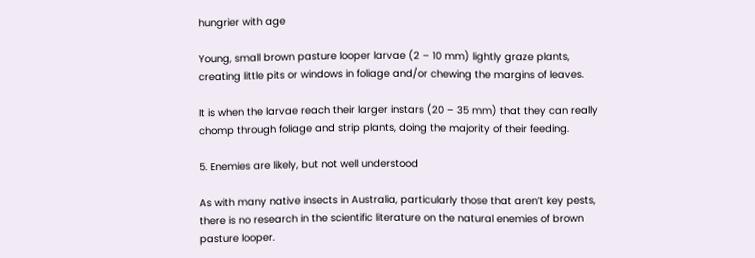hungrier with age

Young, small brown pasture looper larvae (2 – 10 mm) lightly graze plants, creating little pits or windows in foliage and/or chewing the margins of leaves.

It is when the larvae reach their larger instars (20 – 35 mm) that they can really chomp through foliage and strip plants, doing the majority of their feeding.

5. Enemies are likely, but not well understood

As with many native insects in Australia, particularly those that aren’t key pests, there is no research in the scientific literature on the natural enemies of brown pasture looper.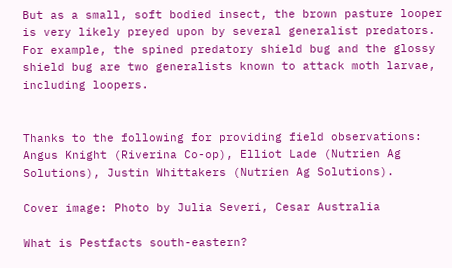But as a small, soft bodied insect, the brown pasture looper is very likely preyed upon by several generalist predators. For example, the spined predatory shield bug and the glossy shield bug are two generalists known to attack moth larvae, including loopers.


Thanks to the following for providing field observations: Angus Knight (Riverina Co-op), Elliot Lade (Nutrien Ag Solutions), Justin Whittakers (Nutrien Ag Solutions).

Cover image: Photo by Julia Severi, Cesar Australia

What is Pestfacts south-eastern?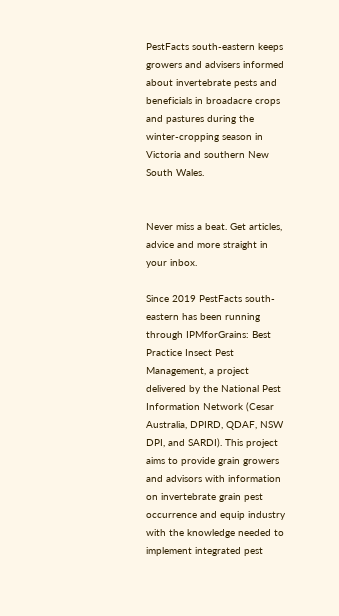PestFacts south-eastern keeps growers and advisers informed about invertebrate pests and beneficials in broadacre crops and pastures during the winter-cropping season in Victoria and southern New South Wales.


Never miss a beat. Get articles, advice and more straight in your inbox.

Since 2019 PestFacts south-eastern has been running through IPMforGrains: Best Practice Insect Pest Management, a project delivered by the National Pest Information Network (Cesar Australia, DPIRD, QDAF, NSW DPI, and SARDI). This project aims to provide grain growers and advisors with information on invertebrate grain pest occurrence and equip industry with the knowledge needed to implement integrated pest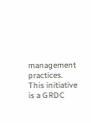management practices. This initiative is a GRDC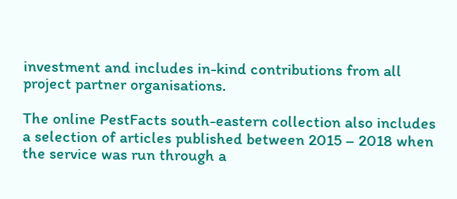investment and includes in-kind contributions from all project partner organisations.

The online PestFacts south-eastern collection also includes a selection of articles published between 2015 – 2018 when the service was run through a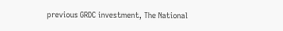previous GRDC investment, The National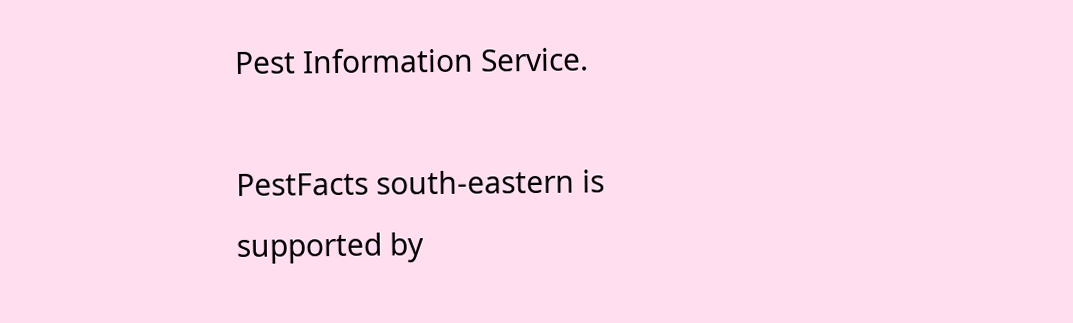Pest Information Service.

PestFacts south-eastern is supported by